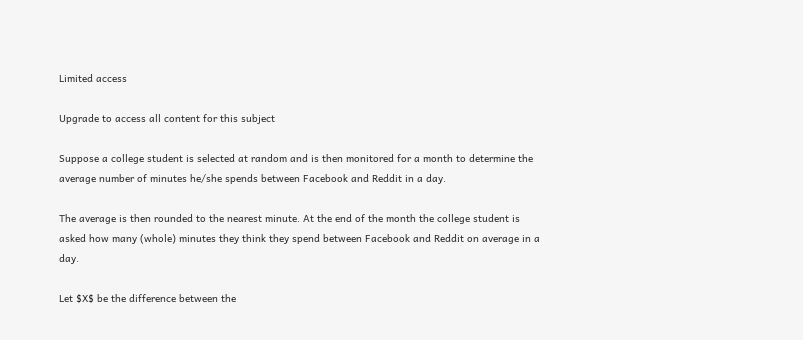Limited access

Upgrade to access all content for this subject

Suppose a college student is selected at random and is then monitored for a month to determine the average number of minutes he/she spends between Facebook and Reddit in a day.

The average is then rounded to the nearest minute. At the end of the month the college student is asked how many (whole) minutes they think they spend between Facebook and Reddit on average in a day.

Let $X$ be the difference between the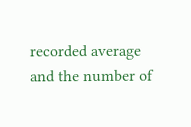recorded average and the number of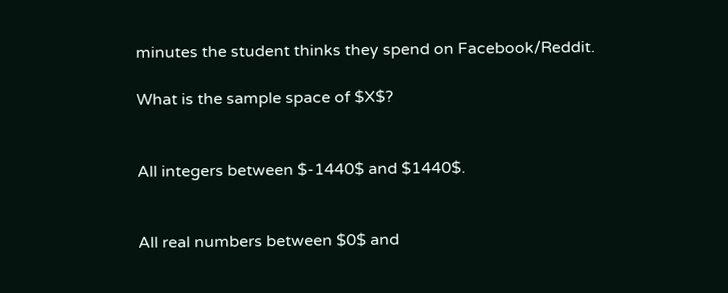minutes the student thinks they spend on Facebook/Reddit.

What is the sample space of $X$?


All integers between $-1440$ and $1440$.


All real numbers between $0$ and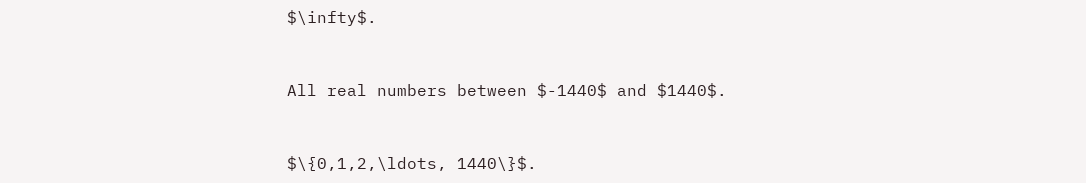$\infty$.


All real numbers between $-1440$ and $1440$.


$\{0,1,2,\ldots, 1440\}$.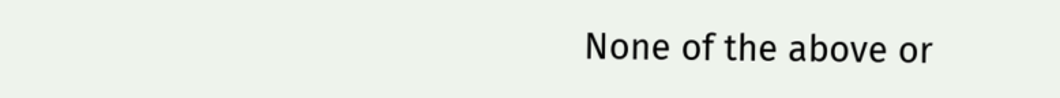None of the above or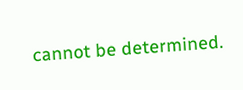cannot be determined.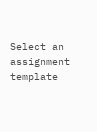Select an assignment template